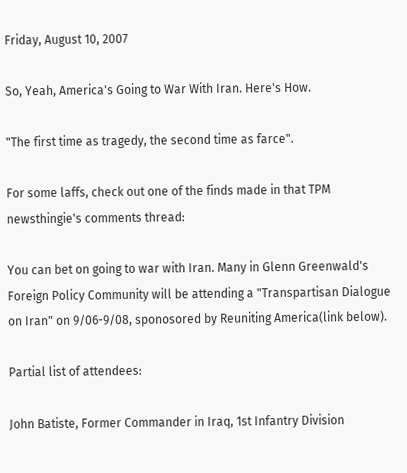Friday, August 10, 2007

So, Yeah, America's Going to War With Iran. Here's How.

"The first time as tragedy, the second time as farce".

For some laffs, check out one of the finds made in that TPM newsthingie's comments thread:

You can bet on going to war with Iran. Many in Glenn Greenwald's Foreign Policy Community will be attending a "Transpartisan Dialogue on Iran" on 9/06-9/08, sponosored by Reuniting America(link below).

Partial list of attendees:

John Batiste, Former Commander in Iraq, 1st Infantry Division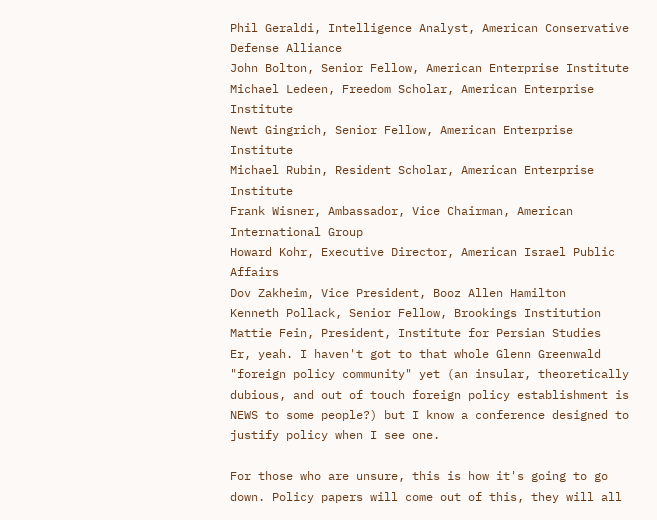Phil Geraldi, Intelligence Analyst, American Conservative Defense Alliance
John Bolton, Senior Fellow, American Enterprise Institute
Michael Ledeen, Freedom Scholar, American Enterprise Institute
Newt Gingrich, Senior Fellow, American Enterprise Institute
Michael Rubin, Resident Scholar, American Enterprise Institute
Frank Wisner, Ambassador, Vice Chairman, American International Group
Howard Kohr, Executive Director, American Israel Public Affairs
Dov Zakheim, Vice President, Booz Allen Hamilton
Kenneth Pollack, Senior Fellow, Brookings Institution
Mattie Fein, President, Institute for Persian Studies
Er, yeah. I haven't got to that whole Glenn Greenwald "foreign policy community" yet (an insular, theoretically dubious, and out of touch foreign policy establishment is NEWS to some people?) but I know a conference designed to justify policy when I see one.

For those who are unsure, this is how it's going to go down. Policy papers will come out of this, they will all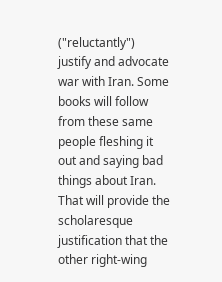("reluctantly") justify and advocate war with Iran. Some books will follow from these same people fleshing it out and saying bad things about Iran. That will provide the scholaresque justification that the other right-wing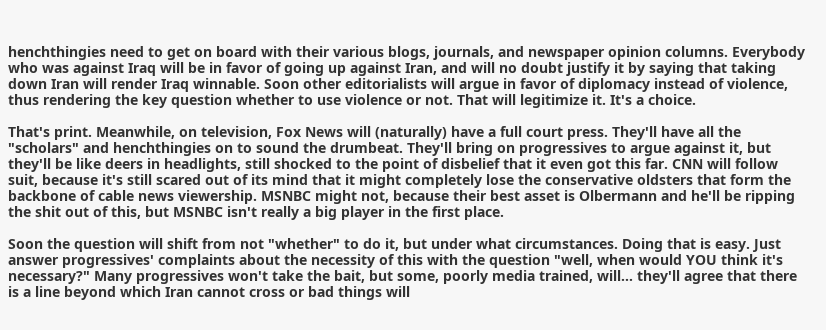henchthingies need to get on board with their various blogs, journals, and newspaper opinion columns. Everybody who was against Iraq will be in favor of going up against Iran, and will no doubt justify it by saying that taking down Iran will render Iraq winnable. Soon other editorialists will argue in favor of diplomacy instead of violence, thus rendering the key question whether to use violence or not. That will legitimize it. It's a choice.

That's print. Meanwhile, on television, Fox News will (naturally) have a full court press. They'll have all the "scholars" and henchthingies on to sound the drumbeat. They'll bring on progressives to argue against it, but they'll be like deers in headlights, still shocked to the point of disbelief that it even got this far. CNN will follow suit, because it's still scared out of its mind that it might completely lose the conservative oldsters that form the backbone of cable news viewership. MSNBC might not, because their best asset is Olbermann and he'll be ripping the shit out of this, but MSNBC isn't really a big player in the first place.

Soon the question will shift from not "whether" to do it, but under what circumstances. Doing that is easy. Just answer progressives' complaints about the necessity of this with the question "well, when would YOU think it's necessary?" Many progressives won't take the bait, but some, poorly media trained, will... they'll agree that there is a line beyond which Iran cannot cross or bad things will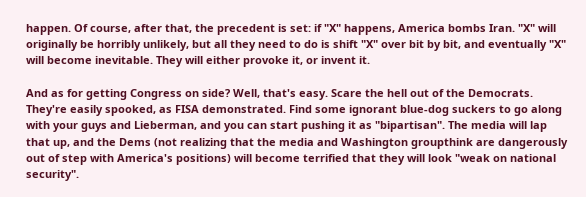happen. Of course, after that, the precedent is set: if "X" happens, America bombs Iran. "X" will originally be horribly unlikely, but all they need to do is shift "X" over bit by bit, and eventually "X" will become inevitable. They will either provoke it, or invent it.

And as for getting Congress on side? Well, that's easy. Scare the hell out of the Democrats. They're easily spooked, as FISA demonstrated. Find some ignorant blue-dog suckers to go along with your guys and Lieberman, and you can start pushing it as "bipartisan". The media will lap that up, and the Dems (not realizing that the media and Washington groupthink are dangerously out of step with America's positions) will become terrified that they will look "weak on national security".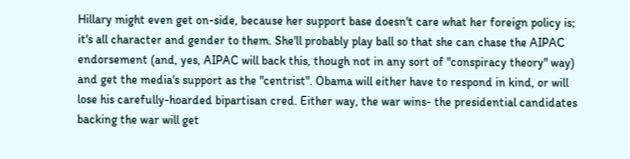Hillary might even get on-side, because her support base doesn't care what her foreign policy is; it's all character and gender to them. She'll probably play ball so that she can chase the AIPAC endorsement (and, yes, AIPAC will back this, though not in any sort of "conspiracy theory" way) and get the media's support as the "centrist". Obama will either have to respond in kind, or will lose his carefully-hoarded bipartisan cred. Either way, the war wins- the presidential candidates backing the war will get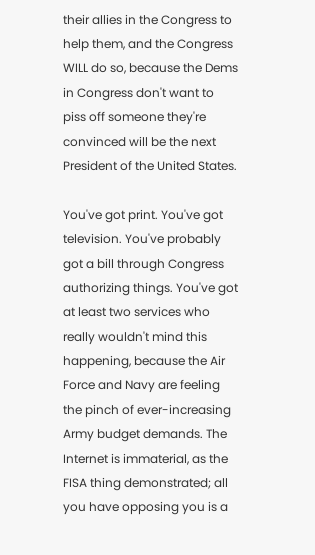their allies in the Congress to help them, and the Congress WILL do so, because the Dems in Congress don't want to piss off someone they're convinced will be the next President of the United States.

You've got print. You've got television. You've probably got a bill through Congress authorizing things. You've got at least two services who really wouldn't mind this happening, because the Air Force and Navy are feeling the pinch of ever-increasing Army budget demands. The Internet is immaterial, as the FISA thing demonstrated; all you have opposing you is a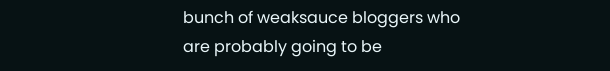bunch of weaksauce bloggers who are probably going to be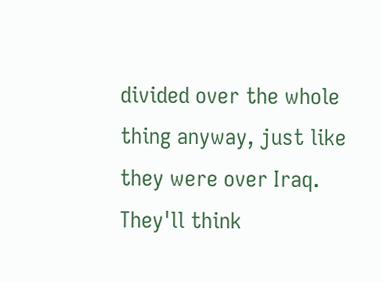divided over the whole thing anyway, just like they were over Iraq. They'll think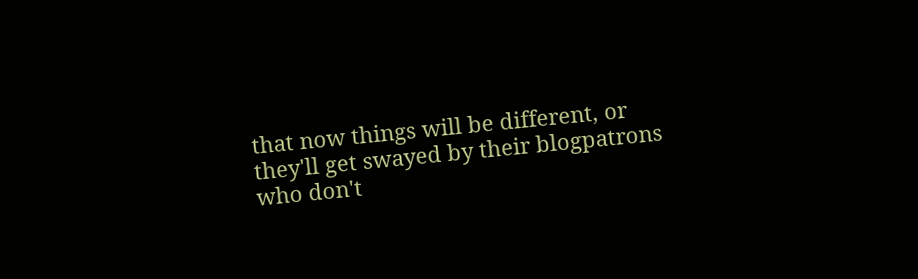that now things will be different, or they'll get swayed by their blogpatrons who don't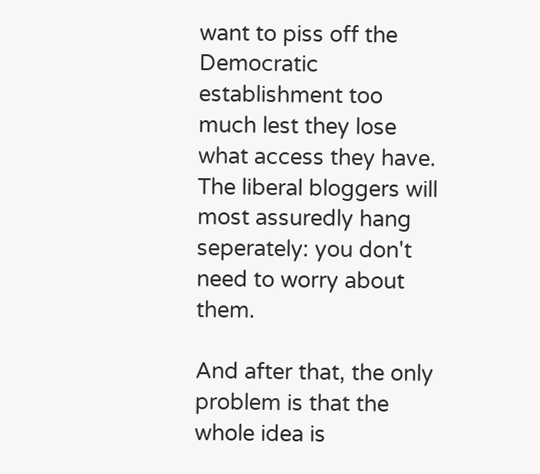want to piss off the Democratic establishment too much lest they lose what access they have. The liberal bloggers will most assuredly hang seperately: you don't need to worry about them.

And after that, the only problem is that the whole idea is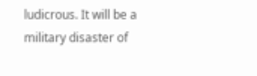ludicrous. It will be a military disaster of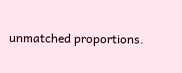unmatched proportions.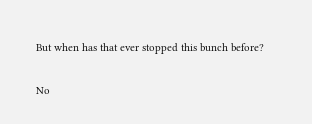But when has that ever stopped this bunch before?

No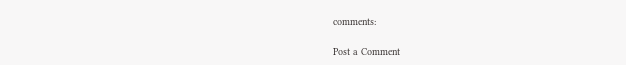comments:

Post a Comment